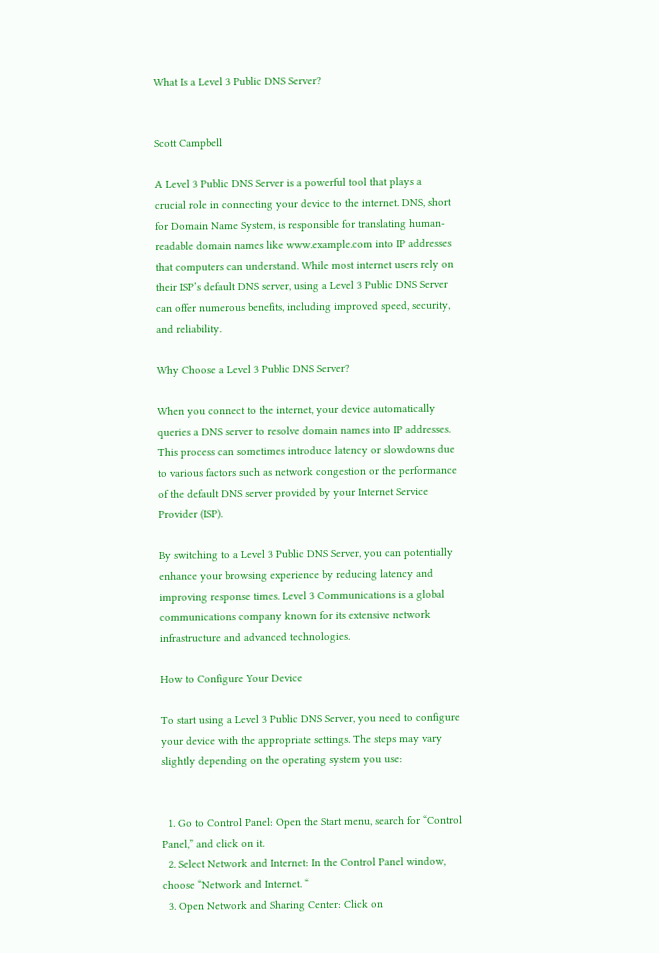What Is a Level 3 Public DNS Server?


Scott Campbell

A Level 3 Public DNS Server is a powerful tool that plays a crucial role in connecting your device to the internet. DNS, short for Domain Name System, is responsible for translating human-readable domain names like www.example.com into IP addresses that computers can understand. While most internet users rely on their ISP’s default DNS server, using a Level 3 Public DNS Server can offer numerous benefits, including improved speed, security, and reliability.

Why Choose a Level 3 Public DNS Server?

When you connect to the internet, your device automatically queries a DNS server to resolve domain names into IP addresses. This process can sometimes introduce latency or slowdowns due to various factors such as network congestion or the performance of the default DNS server provided by your Internet Service Provider (ISP).

By switching to a Level 3 Public DNS Server, you can potentially enhance your browsing experience by reducing latency and improving response times. Level 3 Communications is a global communications company known for its extensive network infrastructure and advanced technologies.

How to Configure Your Device

To start using a Level 3 Public DNS Server, you need to configure your device with the appropriate settings. The steps may vary slightly depending on the operating system you use:


  1. Go to Control Panel: Open the Start menu, search for “Control Panel,” and click on it.
  2. Select Network and Internet: In the Control Panel window, choose “Network and Internet. “
  3. Open Network and Sharing Center: Click on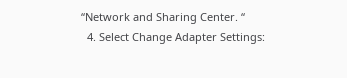“Network and Sharing Center. “
  4. Select Change Adapter Settings: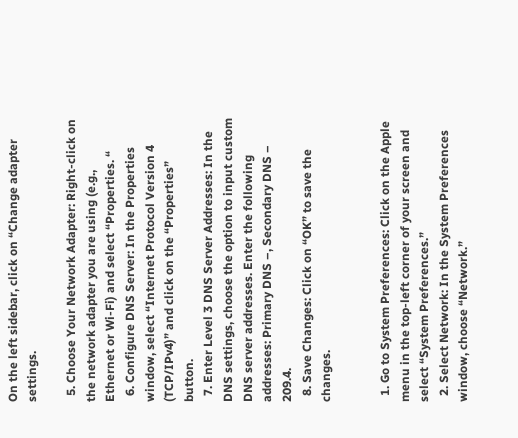On the left sidebar, click on “Change adapter settings.

  5. Choose Your Network Adapter: Right-click on the network adapter you are using (e.g., Ethernet or Wi-Fi) and select “Properties. “
  6. Configure DNS Server: In the Properties window, select “Internet Protocol Version 4 (TCP/IPv4)” and click on the “Properties” button.
  7. Enter Level 3 DNS Server Addresses: In the DNS settings, choose the option to input custom DNS server addresses. Enter the following addresses: Primary DNS –, Secondary DNS – 209.4.
  8. Save Changes: Click on “OK” to save the changes.


  1. Go to System Preferences: Click on the Apple menu in the top-left corner of your screen and select “System Preferences.”
  2. Select Network: In the System Preferences window, choose “Network.”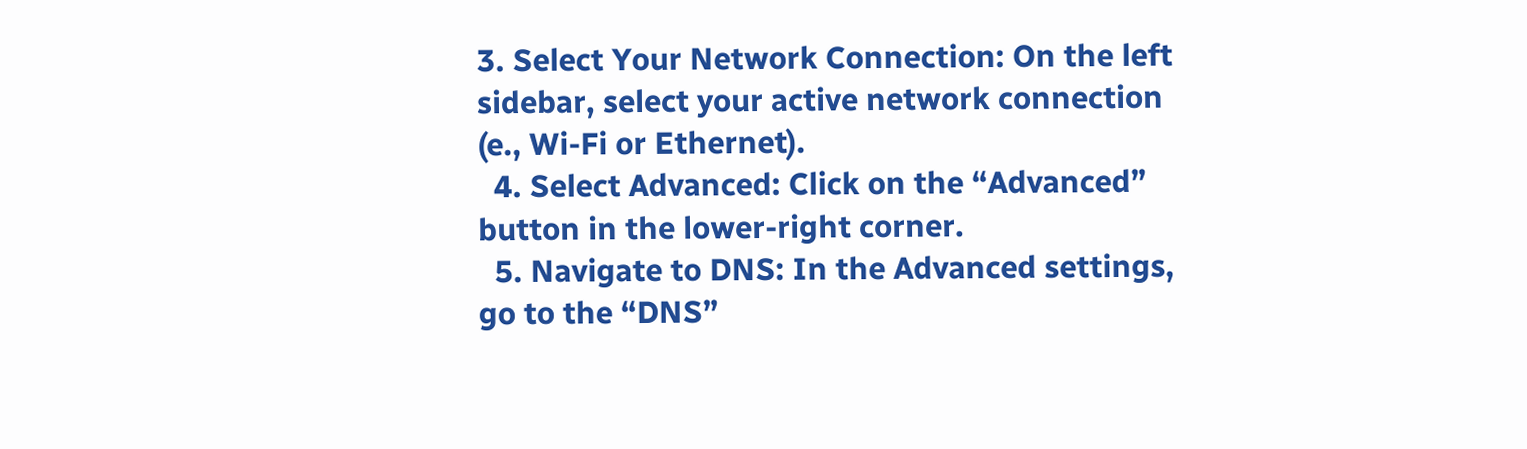3. Select Your Network Connection: On the left sidebar, select your active network connection (e., Wi-Fi or Ethernet).
  4. Select Advanced: Click on the “Advanced” button in the lower-right corner.
  5. Navigate to DNS: In the Advanced settings, go to the “DNS”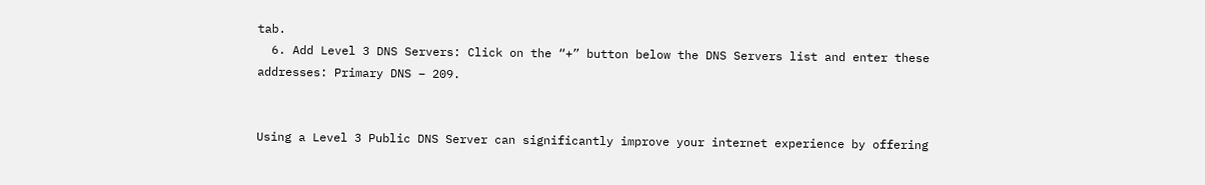tab.
  6. Add Level 3 DNS Servers: Click on the “+” button below the DNS Servers list and enter these addresses: Primary DNS – 209.


Using a Level 3 Public DNS Server can significantly improve your internet experience by offering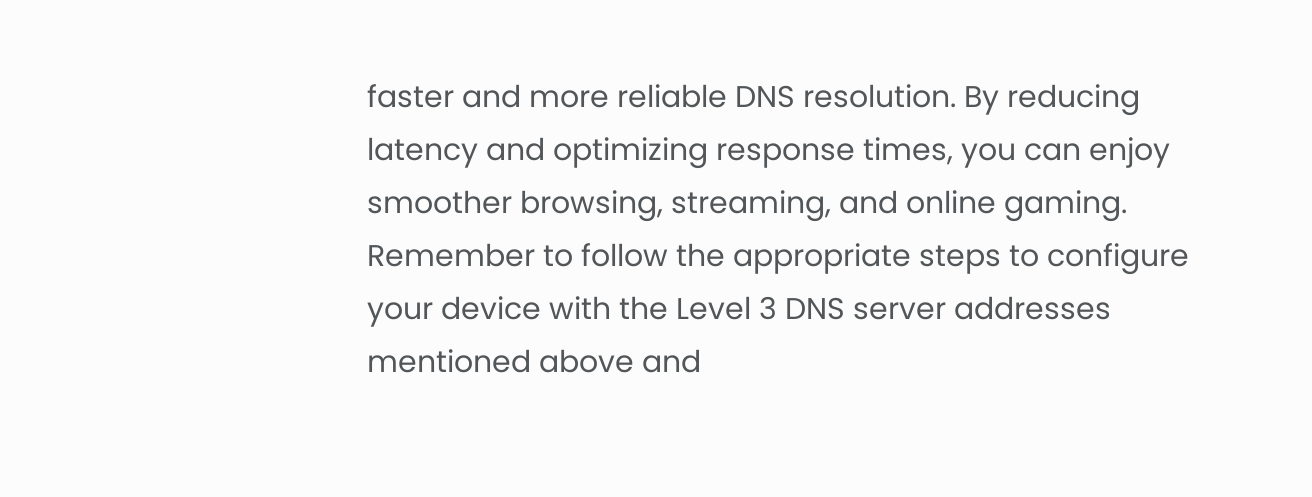faster and more reliable DNS resolution. By reducing latency and optimizing response times, you can enjoy smoother browsing, streaming, and online gaming. Remember to follow the appropriate steps to configure your device with the Level 3 DNS server addresses mentioned above and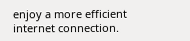enjoy a more efficient internet connection.